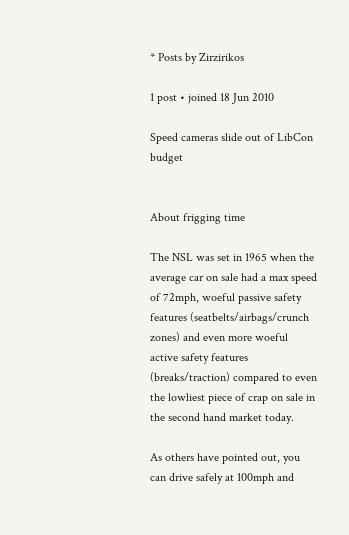* Posts by Zirzirikos

1 post • joined 18 Jun 2010

Speed cameras slide out of LibCon budget


About frigging time

The NSL was set in 1965 when the average car on sale had a max speed of 72mph, woeful passive safety features (seatbelts/airbags/crunch zones) and even more woeful active safety features (breaks/traction) compared to even the lowliest piece of crap on sale in the second hand market today.

As others have pointed out, you can drive safely at 100mph and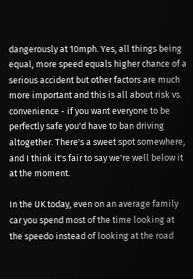dangerously at 10mph. Yes, all things being equal, more speed equals higher chance of a serious accident but other factors are much more important and this is all about risk vs. convenience - if you want everyone to be perfectly safe you'd have to ban driving altogether. There's a sweet spot somewhere, and I think it's fair to say we're well below it at the moment.

In the UK today, even on an average family car you spend most of the time looking at the speedo instead of looking at the road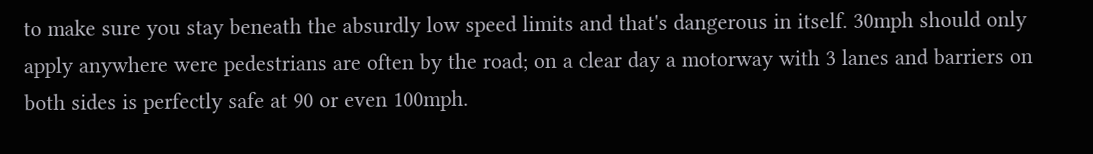to make sure you stay beneath the absurdly low speed limits and that's dangerous in itself. 30mph should only apply anywhere were pedestrians are often by the road; on a clear day a motorway with 3 lanes and barriers on both sides is perfectly safe at 90 or even 100mph.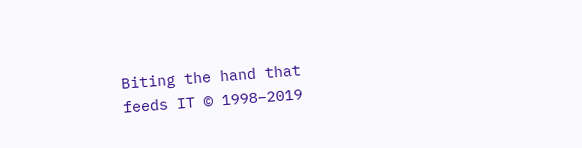Biting the hand that feeds IT © 1998–2019